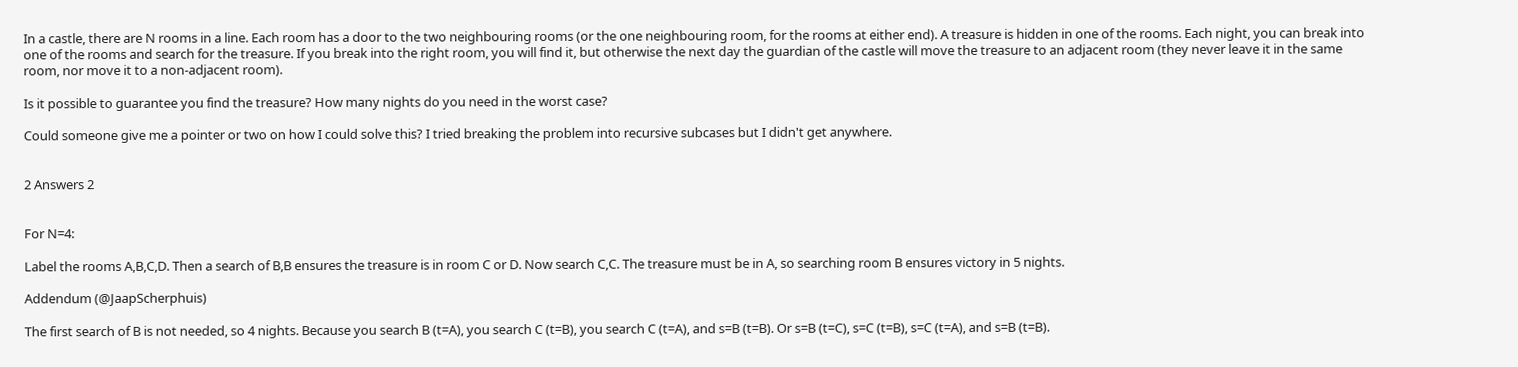In a castle, there are N rooms in a line. Each room has a door to the two neighbouring rooms (or the one neighbouring room, for the rooms at either end). A treasure is hidden in one of the rooms. Each night, you can break into one of the rooms and search for the treasure. If you break into the right room, you will find it, but otherwise the next day the guardian of the castle will move the treasure to an adjacent room (they never leave it in the same room, nor move it to a non-adjacent room).

Is it possible to guarantee you find the treasure? How many nights do you need in the worst case?

Could someone give me a pointer or two on how I could solve this? I tried breaking the problem into recursive subcases but I didn't get anywhere.


2 Answers 2


For N=4:

Label the rooms A,B,C,D. Then a search of B,B ensures the treasure is in room C or D. Now search C,C. The treasure must be in A, so searching room B ensures victory in 5 nights.

Addendum (@JaapScherphuis)

The first search of B is not needed, so 4 nights. Because you search B (t=A), you search C (t=B), you search C (t=A), and s=B (t=B). Or s=B (t=C), s=C (t=B), s=C (t=A), and s=B (t=B).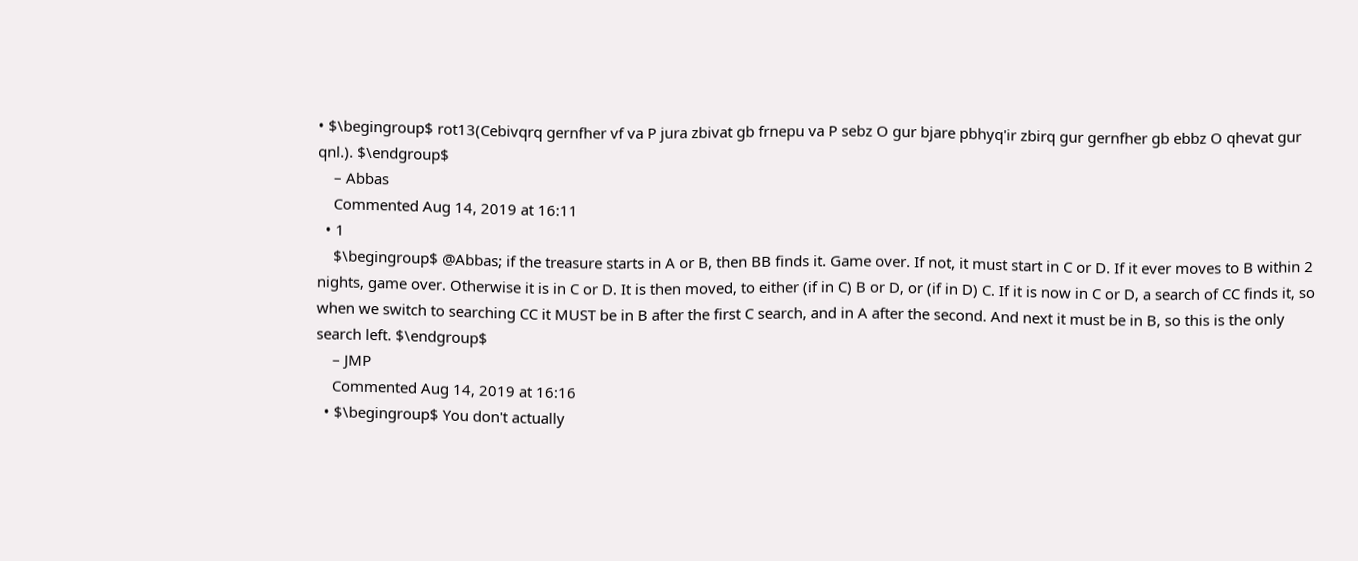• $\begingroup$ rot13(Cebivqrq gernfher vf va P jura zbivat gb frnepu va P sebz O gur bjare pbhyq'ir zbirq gur gernfher gb ebbz O qhevat gur qnl.). $\endgroup$
    – Abbas
    Commented Aug 14, 2019 at 16:11
  • 1
    $\begingroup$ @Abbas; if the treasure starts in A or B, then BB finds it. Game over. If not, it must start in C or D. If it ever moves to B within 2 nights, game over. Otherwise it is in C or D. It is then moved, to either (if in C) B or D, or (if in D) C. If it is now in C or D, a search of CC finds it, so when we switch to searching CC it MUST be in B after the first C search, and in A after the second. And next it must be in B, so this is the only search left. $\endgroup$
    – JMP
    Commented Aug 14, 2019 at 16:16
  • $\begingroup$ You don't actually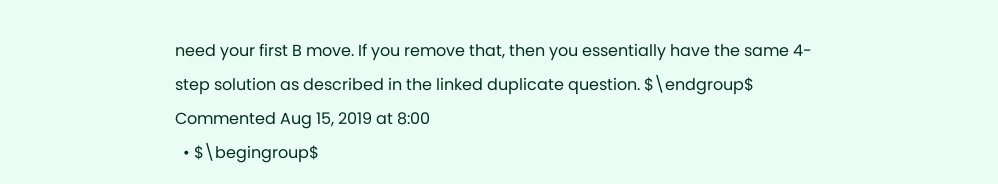need your first B move. If you remove that, then you essentially have the same 4-step solution as described in the linked duplicate question. $\endgroup$ Commented Aug 15, 2019 at 8:00
  • $\begingroup$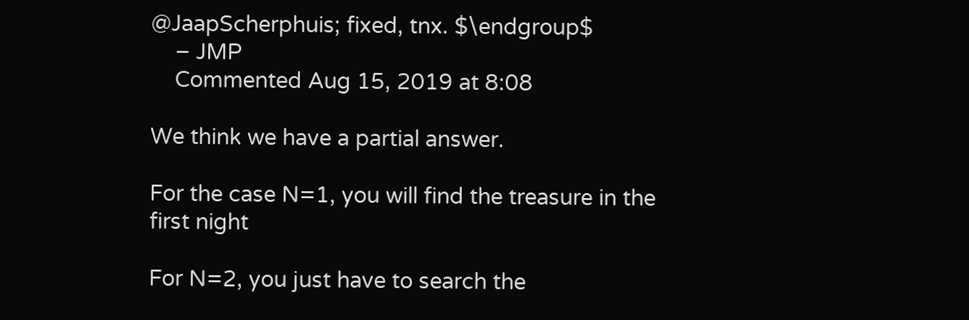@JaapScherphuis; fixed, tnx. $\endgroup$
    – JMP
    Commented Aug 15, 2019 at 8:08

We think we have a partial answer.

For the case N=1, you will find the treasure in the first night

For N=2, you just have to search the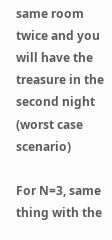same room twice and you will have the treasure in the second night (worst case scenario)

For N=3, same thing with the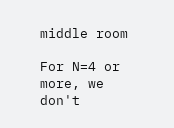middle room

For N=4 or more, we don't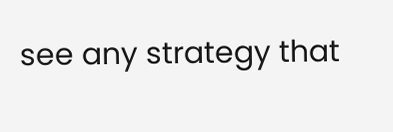see any strategy that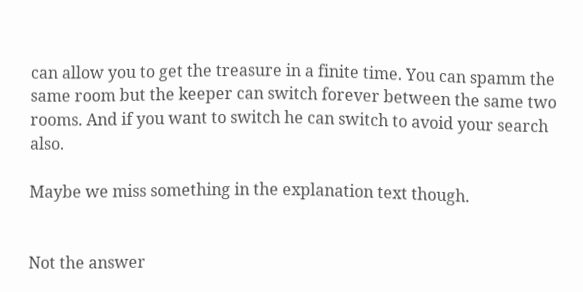can allow you to get the treasure in a finite time. You can spamm the same room but the keeper can switch forever between the same two rooms. And if you want to switch he can switch to avoid your search also.

Maybe we miss something in the explanation text though.


Not the answer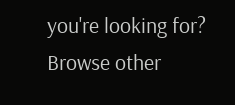you're looking for? Browse other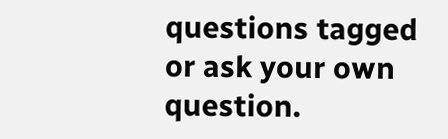questions tagged or ask your own question.